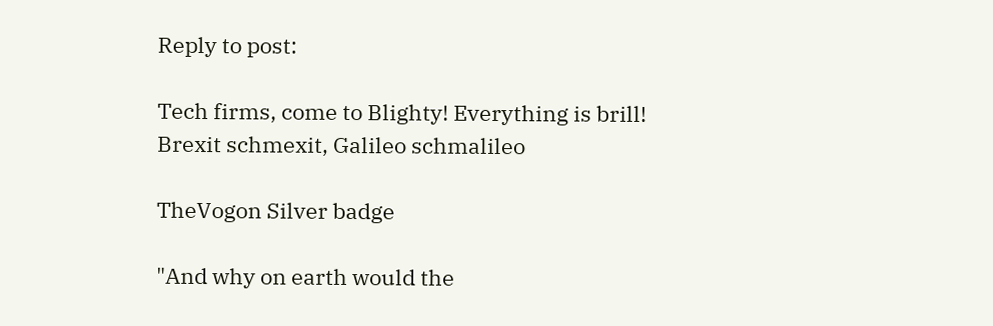Reply to post:

Tech firms, come to Blighty! Everything is brill! Brexit schmexit, Galileo schmalileo

TheVogon Silver badge

"And why on earth would the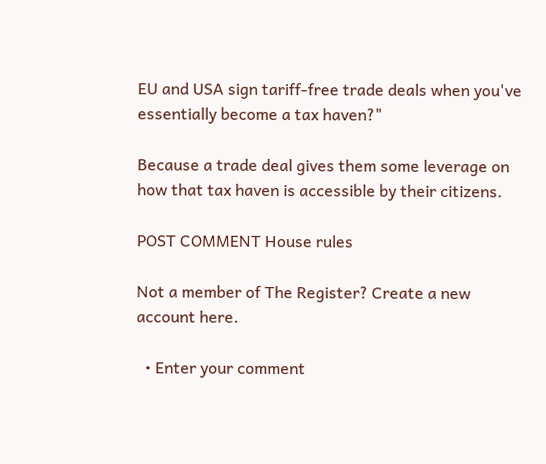EU and USA sign tariff-free trade deals when you've essentially become a tax haven?"

Because a trade deal gives them some leverage on how that tax haven is accessible by their citizens.

POST COMMENT House rules

Not a member of The Register? Create a new account here.

  • Enter your comment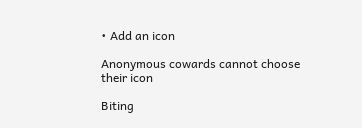• Add an icon

Anonymous cowards cannot choose their icon

Biting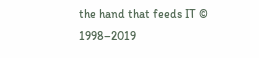the hand that feeds IT © 1998–2019